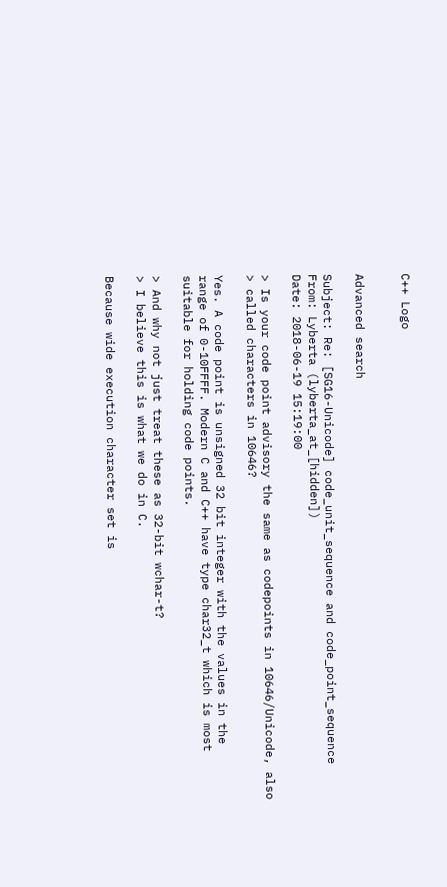C++ Logo


Advanced search

Subject: Re: [SG16-Unicode] code_unit_sequence and code_point_sequence
From: Lyberta (lyberta_at_[hidden])
Date: 2018-06-19 15:19:00

> Is your code point advisory the same as codepoints in 10646/Unicode, also
> called characters in 10646?

Yes. A code point is unsigned 32 bit integer with the values in the
range of 0-10FFFF. Modern C and C++ have type char32_t which is most
suitable for holding code points.

> And why not just treat these as 32-bit wchar-t?
> I believe this is what we do in C.

Because wide execution character set is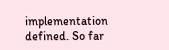implementation defined. So far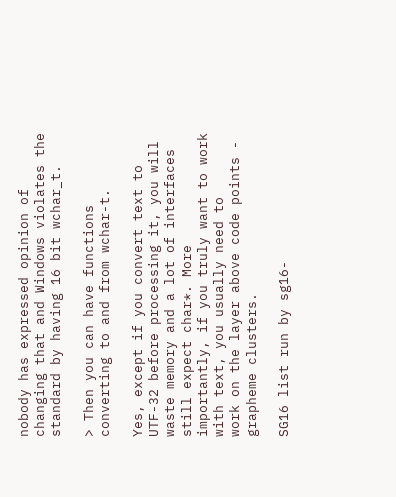nobody has expressed opinion of changing that and Windows violates the
standard by having 16 bit wchar_t.

> Then you can have functions converting to and from wchar-t.

Yes, except if you convert text to UTF-32 before processing it, you will
waste memory and a lot of interfaces still expect char*. More
importantly, if you truly want to work with text, you usually need to
work on the layer above code points - grapheme clusters.

SG16 list run by sg16-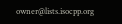owner@lists.isocpp.org